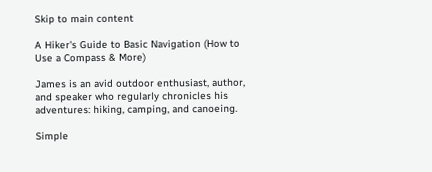Skip to main content

A Hiker's Guide to Basic Navigation (How to Use a Compass & More)

James is an avid outdoor enthusiast, author, and speaker who regularly chronicles his adventures: hiking, camping, and canoeing.

Simple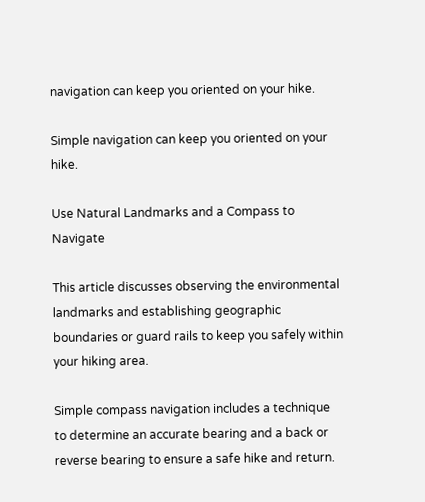navigation can keep you oriented on your hike.

Simple navigation can keep you oriented on your hike.

Use Natural Landmarks and a Compass to Navigate

This article discusses observing the environmental landmarks and establishing geographic boundaries or guard rails to keep you safely within your hiking area.

Simple compass navigation includes a technique to determine an accurate bearing and a back or reverse bearing to ensure a safe hike and return.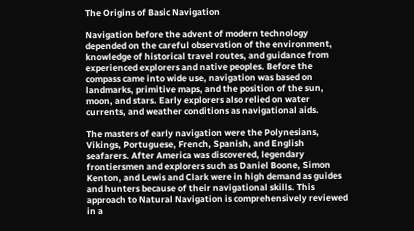The Origins of Basic Navigation

Navigation before the advent of modern technology depended on the careful observation of the environment, knowledge of historical travel routes, and guidance from experienced explorers and native peoples. Before the compass came into wide use, navigation was based on landmarks, primitive maps, and the position of the sun, moon, and stars. Early explorers also relied on water currents, and weather conditions as navigational aids.

The masters of early navigation were the Polynesians, Vikings, Portuguese, French, Spanish, and English seafarers. After America was discovered, legendary frontiersmen and explorers such as Daniel Boone, Simon Kenton, and Lewis and Clark were in high demand as guides and hunters because of their navigational skills. This approach to Natural Navigation is comprehensively reviewed in a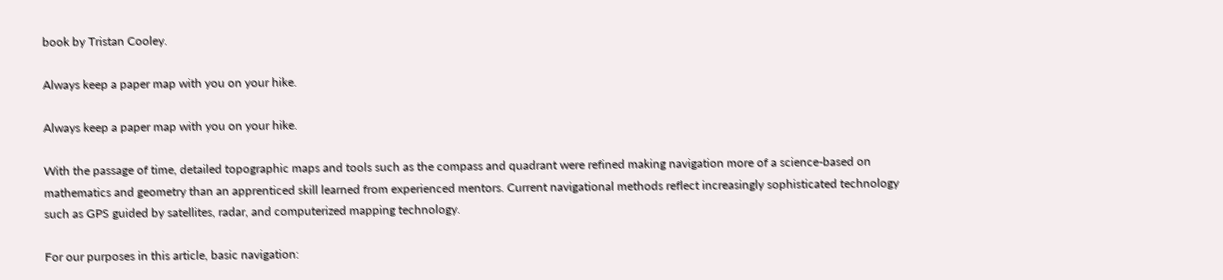book by Tristan Cooley.

Always keep a paper map with you on your hike.

Always keep a paper map with you on your hike.

With the passage of time, detailed topographic maps and tools such as the compass and quadrant were refined making navigation more of a science-based on mathematics and geometry than an apprenticed skill learned from experienced mentors. Current navigational methods reflect increasingly sophisticated technology such as GPS guided by satellites, radar, and computerized mapping technology.

For our purposes in this article, basic navigation: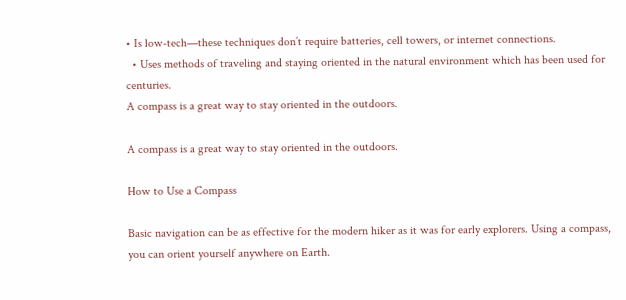• Is low-tech—these techniques don’t require batteries, cell towers, or internet connections.
  • Uses methods of traveling and staying oriented in the natural environment which has been used for centuries.
A compass is a great way to stay oriented in the outdoors.

A compass is a great way to stay oriented in the outdoors.

How to Use a Compass

Basic navigation can be as effective for the modern hiker as it was for early explorers. Using a compass, you can orient yourself anywhere on Earth.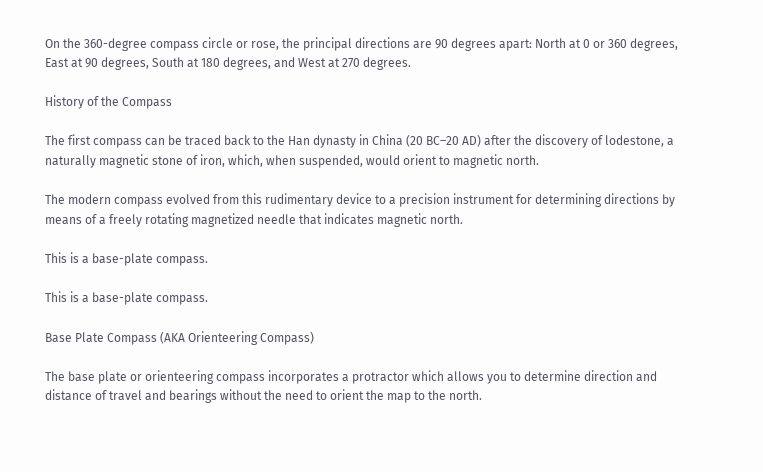On the 360-degree compass circle or rose, the principal directions are 90 degrees apart: North at 0 or 360 degrees, East at 90 degrees, South at 180 degrees, and West at 270 degrees.

History of the Compass

The first compass can be traced back to the Han dynasty in China (20 BC–20 AD) after the discovery of lodestone, a naturally magnetic stone of iron, which, when suspended, would orient to magnetic north.

The modern compass evolved from this rudimentary device to a precision instrument for determining directions by means of a freely rotating magnetized needle that indicates magnetic north.

This is a base-plate compass.

This is a base-plate compass.

Base Plate Compass (AKA Orienteering Compass)

The base plate or orienteering compass incorporates a protractor which allows you to determine direction and distance of travel and bearings without the need to orient the map to the north.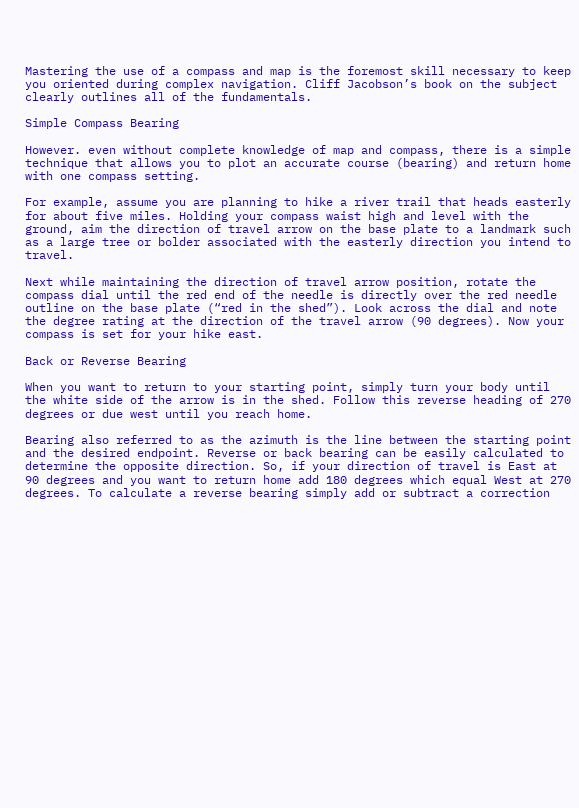Mastering the use of a compass and map is the foremost skill necessary to keep you oriented during complex navigation. Cliff Jacobson’s book on the subject clearly outlines all of the fundamentals.

Simple Compass Bearing

However. even without complete knowledge of map and compass, there is a simple technique that allows you to plot an accurate course (bearing) and return home with one compass setting.

For example, assume you are planning to hike a river trail that heads easterly for about five miles. Holding your compass waist high and level with the ground, aim the direction of travel arrow on the base plate to a landmark such as a large tree or bolder associated with the easterly direction you intend to travel.

Next while maintaining the direction of travel arrow position, rotate the compass dial until the red end of the needle is directly over the red needle outline on the base plate (“red in the shed”). Look across the dial and note the degree rating at the direction of the travel arrow (90 degrees). Now your compass is set for your hike east.

Back or Reverse Bearing

When you want to return to your starting point, simply turn your body until the white side of the arrow is in the shed. Follow this reverse heading of 270 degrees or due west until you reach home.

Bearing also referred to as the azimuth is the line between the starting point and the desired endpoint. Reverse or back bearing can be easily calculated to determine the opposite direction. So, if your direction of travel is East at 90 degrees and you want to return home add 180 degrees which equal West at 270 degrees. To calculate a reverse bearing simply add or subtract a correction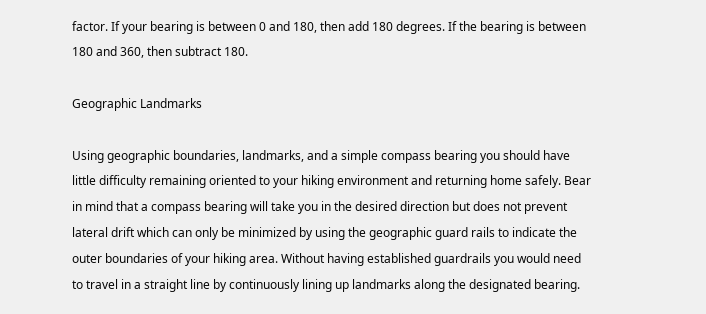factor. If your bearing is between 0 and 180, then add 180 degrees. If the bearing is between 180 and 360, then subtract 180.

Geographic Landmarks

Using geographic boundaries, landmarks, and a simple compass bearing you should have little difficulty remaining oriented to your hiking environment and returning home safely. Bear in mind that a compass bearing will take you in the desired direction but does not prevent lateral drift which can only be minimized by using the geographic guard rails to indicate the outer boundaries of your hiking area. Without having established guardrails you would need to travel in a straight line by continuously lining up landmarks along the designated bearing.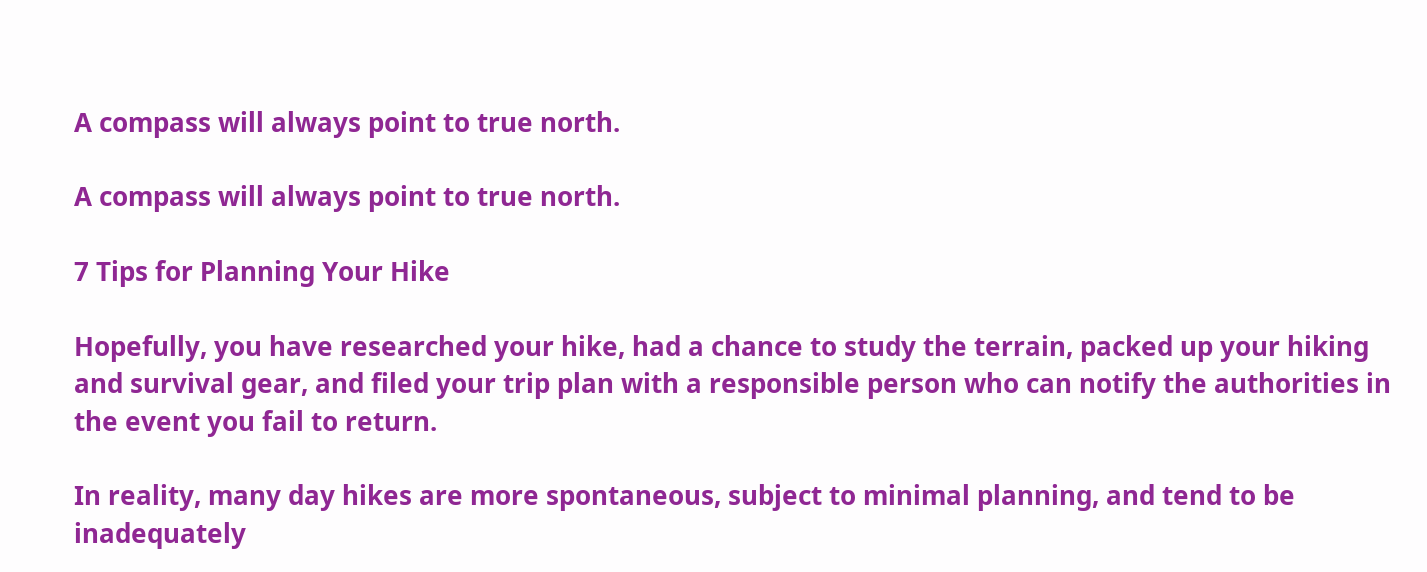A compass will always point to true north.

A compass will always point to true north.

7 Tips for Planning Your Hike

Hopefully, you have researched your hike, had a chance to study the terrain, packed up your hiking and survival gear, and filed your trip plan with a responsible person who can notify the authorities in the event you fail to return.

In reality, many day hikes are more spontaneous, subject to minimal planning, and tend to be inadequately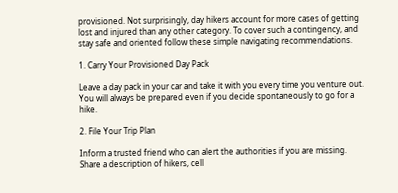provisioned. Not surprisingly, day hikers account for more cases of getting lost and injured than any other category. To cover such a contingency, and stay safe and oriented follow these simple navigating recommendations.

1. Carry Your Provisioned Day Pack

Leave a day pack in your car and take it with you every time you venture out. You will always be prepared even if you decide spontaneously to go for a hike.

2. File Your Trip Plan

Inform a trusted friend who can alert the authorities if you are missing. Share a description of hikers, cell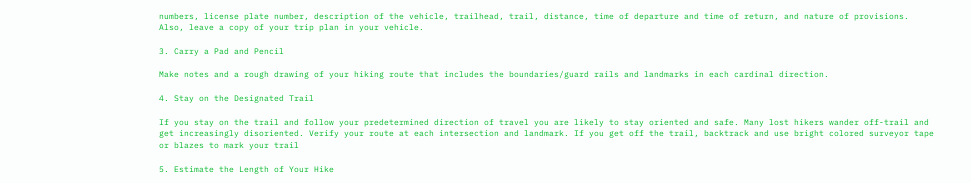numbers, license plate number, description of the vehicle, trailhead, trail, distance, time of departure and time of return, and nature of provisions. Also, leave a copy of your trip plan in your vehicle.

3. Carry a Pad and Pencil

Make notes and a rough drawing of your hiking route that includes the boundaries/guard rails and landmarks in each cardinal direction.

4. Stay on the Designated Trail

If you stay on the trail and follow your predetermined direction of travel you are likely to stay oriented and safe. Many lost hikers wander off-trail and get increasingly disoriented. Verify your route at each intersection and landmark. If you get off the trail, backtrack and use bright colored surveyor tape or blazes to mark your trail

5. Estimate the Length of Your Hike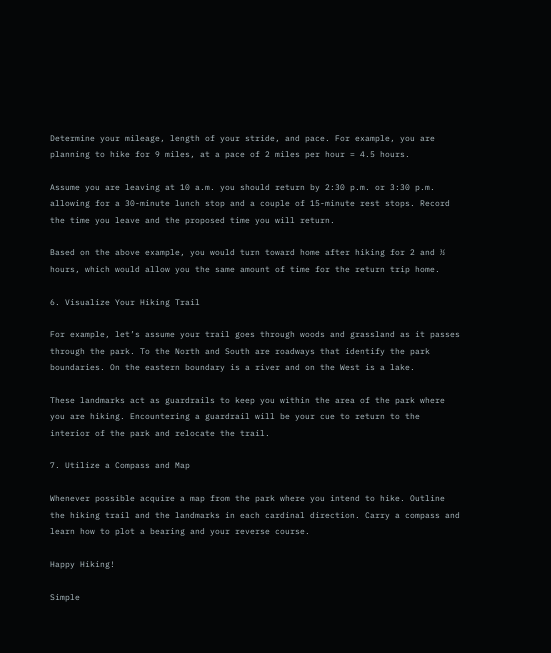Determine your mileage, length of your stride, and pace. For example, you are planning to hike for 9 miles, at a pace of 2 miles per hour = 4.5 hours.

Assume you are leaving at 10 a.m. you should return by 2:30 p.m. or 3:30 p.m. allowing for a 30-minute lunch stop and a couple of 15-minute rest stops. Record the time you leave and the proposed time you will return.

Based on the above example, you would turn toward home after hiking for 2 and ½ hours, which would allow you the same amount of time for the return trip home.

6. Visualize Your Hiking Trail

For example, let’s assume your trail goes through woods and grassland as it passes through the park. To the North and South are roadways that identify the park boundaries. On the eastern boundary is a river and on the West is a lake.

These landmarks act as guardrails to keep you within the area of the park where you are hiking. Encountering a guardrail will be your cue to return to the interior of the park and relocate the trail.

7. Utilize a Compass and Map

Whenever possible acquire a map from the park where you intend to hike. Outline the hiking trail and the landmarks in each cardinal direction. Carry a compass and learn how to plot a bearing and your reverse course.

Happy Hiking!

Simple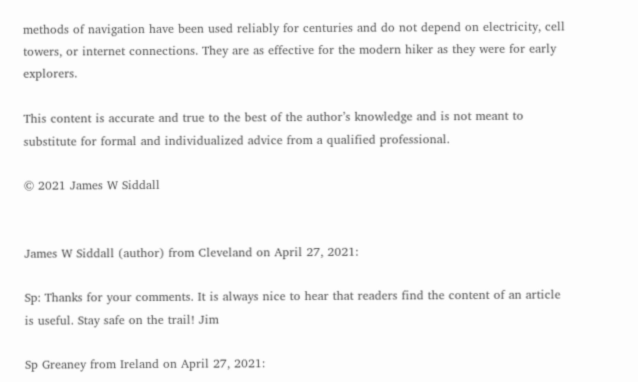methods of navigation have been used reliably for centuries and do not depend on electricity, cell towers, or internet connections. They are as effective for the modern hiker as they were for early explorers.

This content is accurate and true to the best of the author’s knowledge and is not meant to substitute for formal and individualized advice from a qualified professional.

© 2021 James W Siddall


James W Siddall (author) from Cleveland on April 27, 2021:

Sp: Thanks for your comments. It is always nice to hear that readers find the content of an article is useful. Stay safe on the trail! Jim

Sp Greaney from Ireland on April 27, 2021: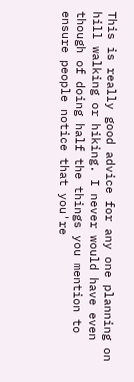This is really good advice for any one planning on hill walking or hiking. I never would have even though of doing half the things you mention to ensure people notice that you're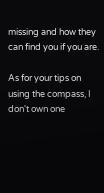missing and how they can find you if you are.

As for your tips on using the compass, I don't own one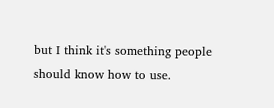but I think it's something people should know how to use.